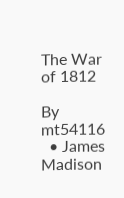The War of 1812

By mt54116
  • James Madison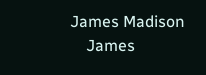James Madison
    James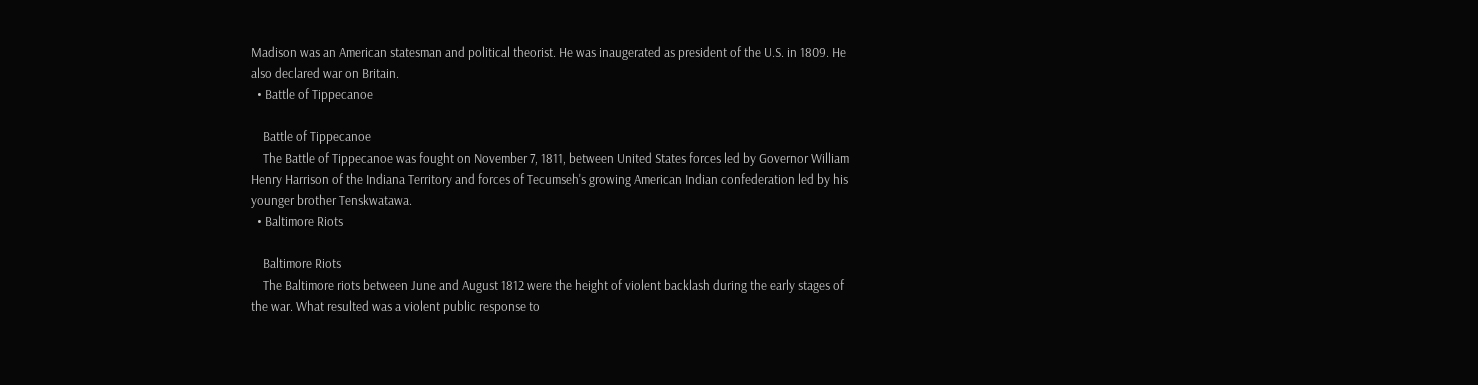Madison was an American statesman and political theorist. He was inaugerated as president of the U.S. in 1809. He also declared war on Britain.
  • Battle of Tippecanoe

    Battle of Tippecanoe
    The Battle of Tippecanoe was fought on November 7, 1811, between United States forces led by Governor William Henry Harrison of the Indiana Territory and forces of Tecumseh's growing American Indian confederation led by his younger brother Tenskwatawa.
  • Baltimore Riots

    Baltimore Riots
    The Baltimore riots between June and August 1812 were the height of violent backlash during the early stages of the war. What resulted was a violent public response to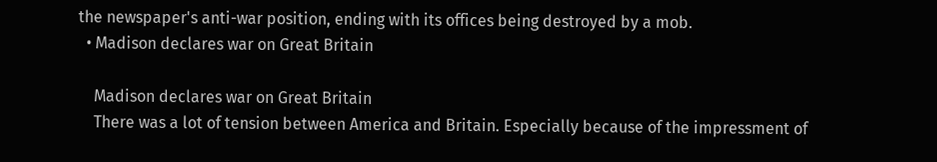the newspaper's anti-war position, ending with its offices being destroyed by a mob.
  • Madison declares war on Great Britain

    Madison declares war on Great Britain
    There was a lot of tension between America and Britain. Especially because of the impressment of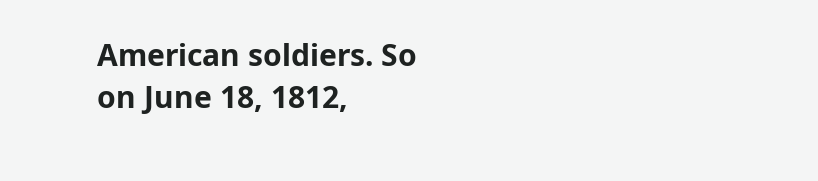American soldiers. So on June 18, 1812,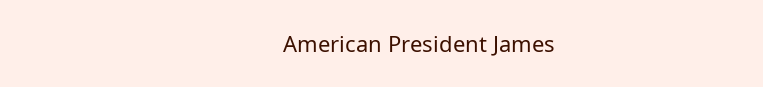American President James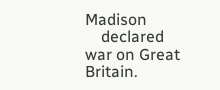Madison
    declared war on Great Britain.